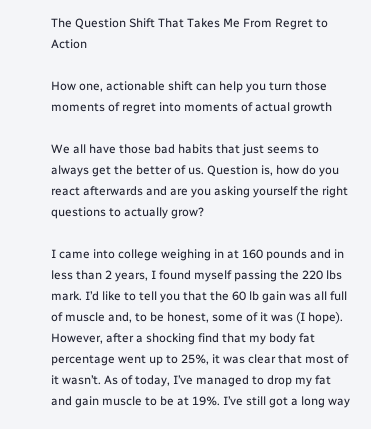The Question Shift That Takes Me From Regret to Action

How one, actionable shift can help you turn those moments of regret into moments of actual growth

We all have those bad habits that just seems to always get the better of us. Question is, how do you react afterwards and are you asking yourself the right questions to actually grow?

I came into college weighing in at 160 pounds and in less than 2 years, I found myself passing the 220 lbs mark. I’d like to tell you that the 60 lb gain was all full of muscle and, to be honest, some of it was (I hope). However, after a shocking find that my body fat percentage went up to 25%, it was clear that most of it wasn’t. As of today, I’ve managed to drop my fat and gain muscle to be at 19%. I’ve still got a long way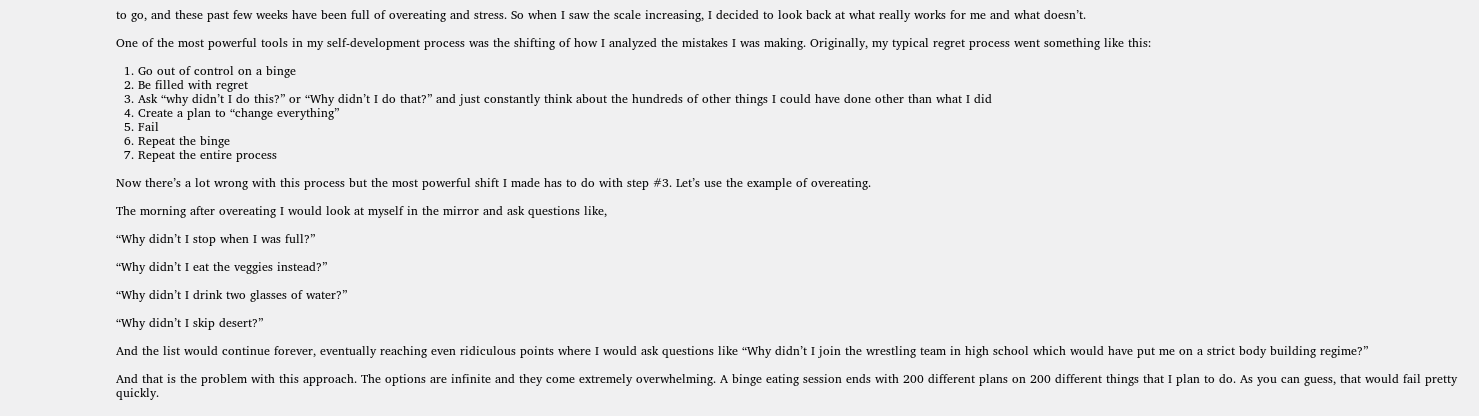to go, and these past few weeks have been full of overeating and stress. So when I saw the scale increasing, I decided to look back at what really works for me and what doesn’t.

One of the most powerful tools in my self-development process was the shifting of how I analyzed the mistakes I was making. Originally, my typical regret process went something like this:

  1. Go out of control on a binge
  2. Be filled with regret
  3. Ask “why didn’t I do this?” or “Why didn’t I do that?” and just constantly think about the hundreds of other things I could have done other than what I did
  4. Create a plan to “change everything”
  5. Fail
  6. Repeat the binge
  7. Repeat the entire process

Now there’s a lot wrong with this process but the most powerful shift I made has to do with step #3. Let’s use the example of overeating.

The morning after overeating I would look at myself in the mirror and ask questions like,

“Why didn’t I stop when I was full?”

“Why didn’t I eat the veggies instead?”

“Why didn’t I drink two glasses of water?”

“Why didn’t I skip desert?”

And the list would continue forever, eventually reaching even ridiculous points where I would ask questions like “Why didn’t I join the wrestling team in high school which would have put me on a strict body building regime?”

And that is the problem with this approach. The options are infinite and they come extremely overwhelming. A binge eating session ends with 200 different plans on 200 different things that I plan to do. As you can guess, that would fail pretty quickly.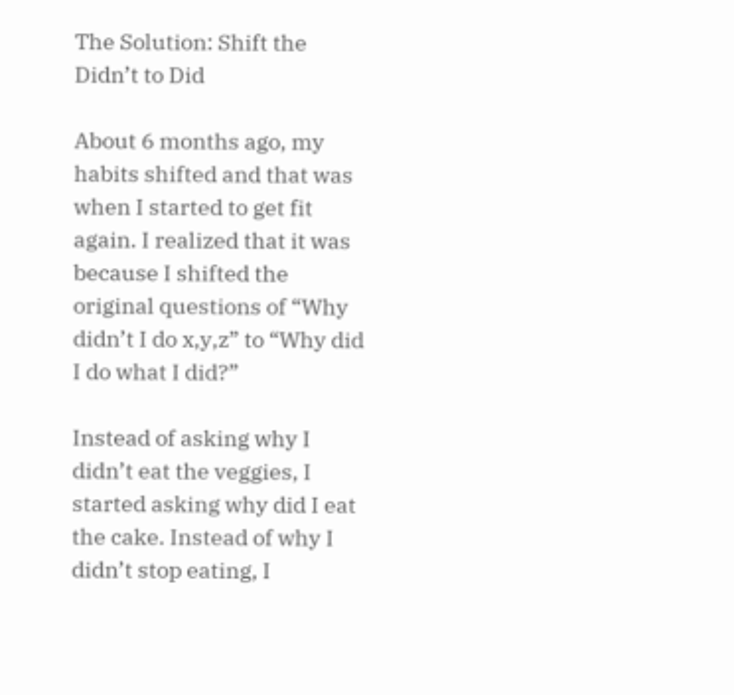The Solution: Shift the Didn’t to Did

About 6 months ago, my habits shifted and that was when I started to get fit again. I realized that it was because I shifted the original questions of “Why didn’t I do x,y,z” to “Why did I do what I did?”

Instead of asking why I didn’t eat the veggies, I started asking why did I eat the cake. Instead of why I didn’t stop eating, I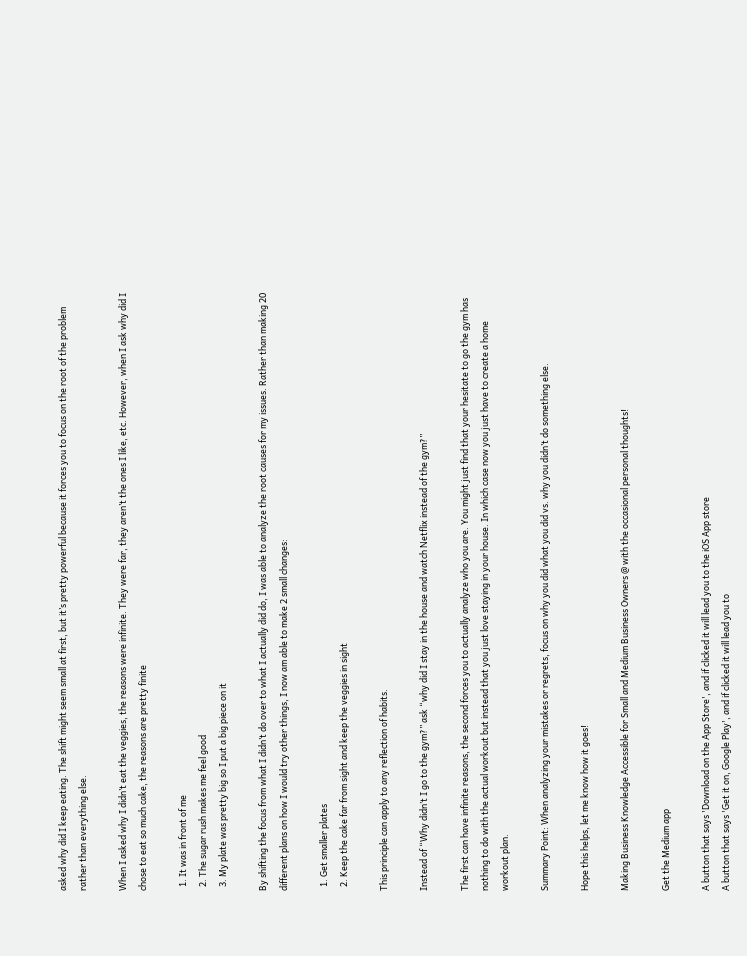asked why did I keep eating. The shift might seem small at first, but it’s pretty powerful because it forces you to focus on the root of the problem rather than everything else.

When I asked why I didn’t eat the veggies, the reasons were infinite. They were far, they aren’t the ones I like, etc. However, when I ask why did I chose to eat so much cake, the reasons are pretty finite

  1. It was in front of me
  2. The sugar rush makes me feel good
  3. My plate was pretty big so I put a big piece on it

By shifting the focus from what I didn’t do over to what I actually did do, I was able to analyze the root causes for my issues. Rather than making 20 different plans on how I would try other things, I now am able to make 2 small changes:

  1. Get smaller plates
  2. Keep the cake far from sight and keep the veggies in sight

This principle can apply to any reflection of habits.

Instead of “Why didn’t I go to the gym?” ask “why did I stay in the house and watch Netflix instead of the gym?”

The first can have infinite reasons, the second forces you to actually analyze who you are. You might just find that your hesitate to go the gym has nothing to do with the actual workout but instead that you just love staying in your house. In which case now you just have to create a home workout plan.

Summary Point: When analyzing your mistakes or regrets, focus on why you did what you did vs. why you didn’t do something else.

Hope this helps, let me know how it goes!

Making Business Knowledge Accessible for Small and Medium Business Owners @ with the occasional personal thoughts!

Get the Medium app

A button that says 'Download on the App Store', and if clicked it will lead you to the iOS App store
A button that says 'Get it on, Google Play', and if clicked it will lead you to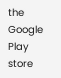the Google Play store